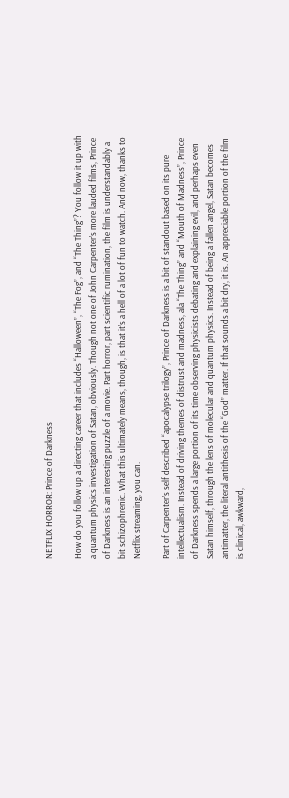NETFLIX HORROR: Prince of Darkness

How do you follow up a directing career that includes “Halloween”, “The Fog”, and “The Thing”? You follow it up with a quantum physics investigation of Satan, obviously. Though not one of John Carpenter’s more lauded films, Prince of Darkness is an interesting puzzle of a movie. Part horror, part scientific rumination, the film is understandably a bit schizophrenic. What this ultimately means, though, is that it’s a hell of a lot of fun to watch. And now, thanks to Netflix streaming, you can.

Part of Carpenter’s self described “apocalypse trilogy”, Prince of Darkness is a bit of standout based on its pure intellectualism. Instead of driving themes of distrust and madness, ala “The Thing” and “Mouth of Madness”, Prince of Darkness spends a large portion of its time observing physicists debating and explaining evil, and perhaps even Satan himself, through the lens of molecular and quantum physics. Instead of being a fallen angel, Satan becomes antimatter, the literal antithesis of the “God” matter. If that sounds a bit dry, it is. An appreciable portion of the film is clinical, awkward,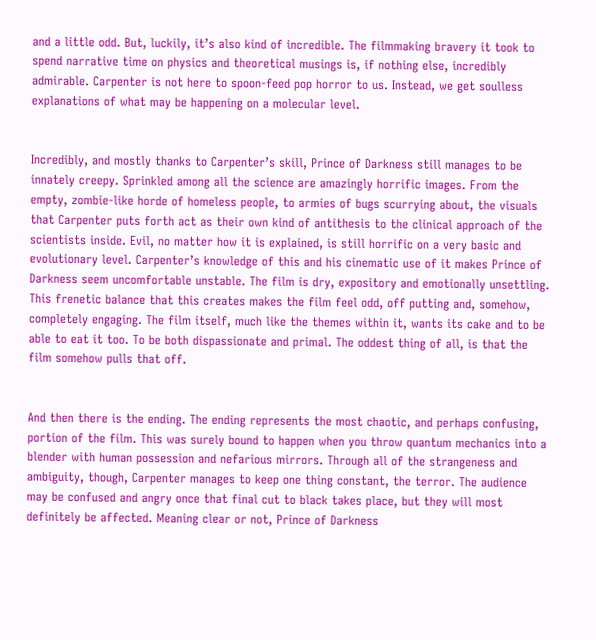and a little odd. But, luckily, it’s also kind of incredible. The filmmaking bravery it took to spend narrative time on physics and theoretical musings is, if nothing else, incredibly admirable. Carpenter is not here to spoon-feed pop horror to us. Instead, we get soulless explanations of what may be happening on a molecular level.


Incredibly, and mostly thanks to Carpenter’s skill, Prince of Darkness still manages to be innately creepy. Sprinkled among all the science are amazingly horrific images. From the empty, zombie-like horde of homeless people, to armies of bugs scurrying about, the visuals that Carpenter puts forth act as their own kind of antithesis to the clinical approach of the scientists inside. Evil, no matter how it is explained, is still horrific on a very basic and evolutionary level. Carpenter’s knowledge of this and his cinematic use of it makes Prince of Darkness seem uncomfortable unstable. The film is dry, expository and emotionally unsettling. This frenetic balance that this creates makes the film feel odd, off putting and, somehow, completely engaging. The film itself, much like the themes within it, wants its cake and to be able to eat it too. To be both dispassionate and primal. The oddest thing of all, is that the film somehow pulls that off.


And then there is the ending. The ending represents the most chaotic, and perhaps confusing, portion of the film. This was surely bound to happen when you throw quantum mechanics into a blender with human possession and nefarious mirrors. Through all of the strangeness and ambiguity, though, Carpenter manages to keep one thing constant, the terror. The audience may be confused and angry once that final cut to black takes place, but they will most definitely be affected. Meaning clear or not, Prince of Darkness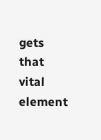gets that vital element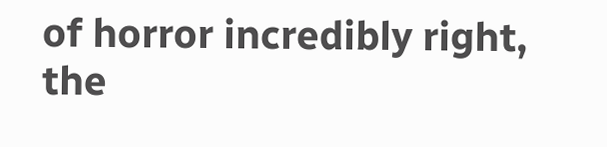of horror incredibly right, the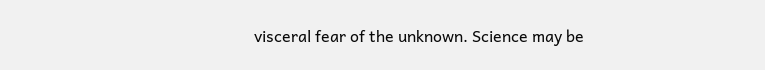visceral fear of the unknown. Science may be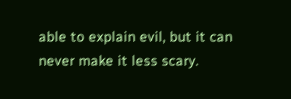able to explain evil, but it can never make it less scary.